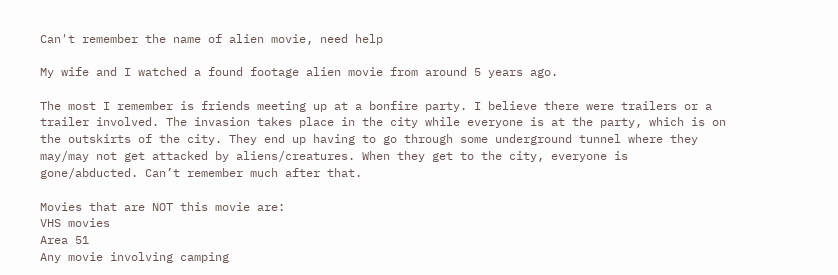Can't remember the name of alien movie, need help

My wife and I watched a found footage alien movie from around 5 years ago.

The most I remember is friends meeting up at a bonfire party. I believe there were trailers or a trailer involved. The invasion takes place in the city while everyone is at the party, which is on the outskirts of the city. They end up having to go through some underground tunnel where they may/may not get attacked by aliens/creatures. When they get to the city, everyone is gone/abducted. Can’t remember much after that.

Movies that are NOT this movie are:
VHS movies
Area 51
Any movie involving camping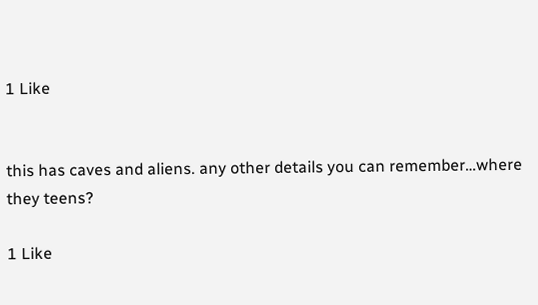1 Like


this has caves and aliens. any other details you can remember…where they teens?

1 Like